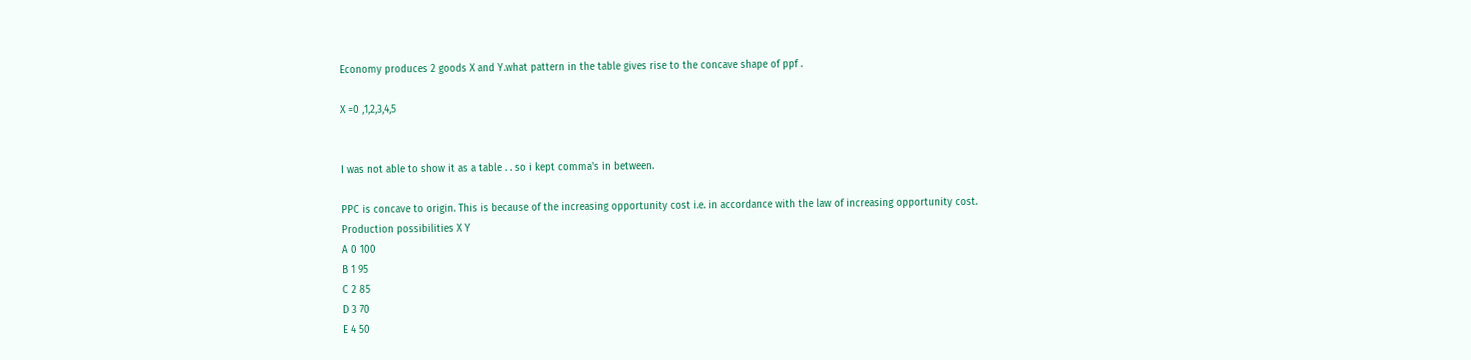Economy produces 2 goods X and Y.what pattern in the table gives rise to the concave shape of ppf .

X =0 ,1,2,3,4,5


I was not able to show it as a table . . so i kept comma's in between.

PPC is concave to origin. This is because of the increasing opportunity cost i.e. in accordance with the law of increasing opportunity cost.
Production possibilities X Y
A 0 100
B 1 95
C 2 85
D 3 70
E 4 50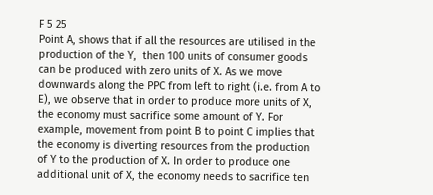F 5 25
Point A, shows that if all the resources are utilised in the production of the Y,  then 100 units of consumer goods can be produced with zero units of X. As we move downwards along the PPC from left to right (i.e. from A to E), we observe that in order to produce more units of X, the economy must sacrifice some amount of Y. For example, movement from point B to point C implies that the economy is diverting resources from the production of Y to the production of X. In order to produce one additional unit of X, the economy needs to sacrifice ten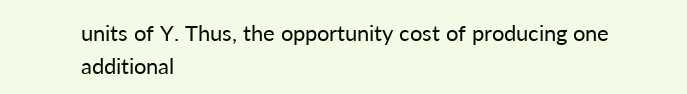units of Y. Thus, the opportunity cost of producing one additional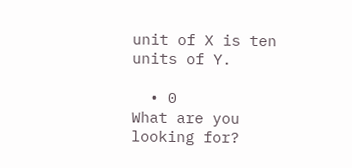unit of X is ten units of Y.

  • 0
What are you looking for?